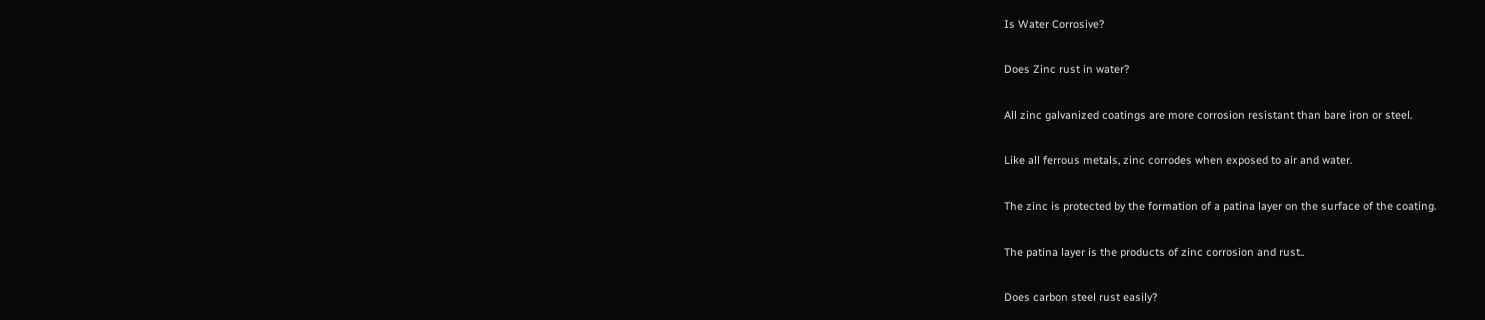Is Water Corrosive?

Does Zinc rust in water?

All zinc galvanized coatings are more corrosion resistant than bare iron or steel.

Like all ferrous metals, zinc corrodes when exposed to air and water.

The zinc is protected by the formation of a patina layer on the surface of the coating.

The patina layer is the products of zinc corrosion and rust..

Does carbon steel rust easily?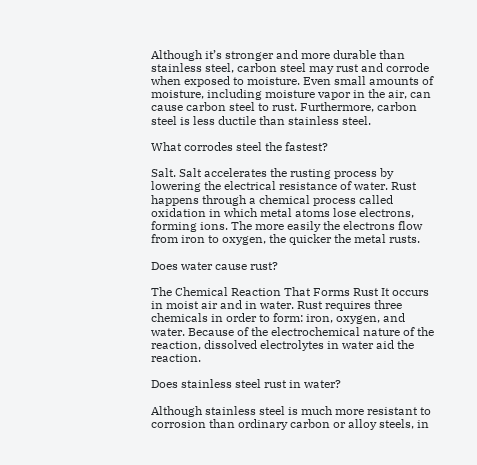Although it’s stronger and more durable than stainless steel, carbon steel may rust and corrode when exposed to moisture. Even small amounts of moisture, including moisture vapor in the air, can cause carbon steel to rust. Furthermore, carbon steel is less ductile than stainless steel.

What corrodes steel the fastest?

Salt. Salt accelerates the rusting process by lowering the electrical resistance of water. Rust happens through a chemical process called oxidation in which metal atoms lose electrons, forming ions. The more easily the electrons flow from iron to oxygen, the quicker the metal rusts.

Does water cause rust?

The Chemical Reaction That Forms Rust It occurs in moist air and in water. Rust requires three chemicals in order to form: iron, oxygen, and water. Because of the electrochemical nature of the reaction, dissolved electrolytes in water aid the reaction.

Does stainless steel rust in water?

Although stainless steel is much more resistant to corrosion than ordinary carbon or alloy steels, in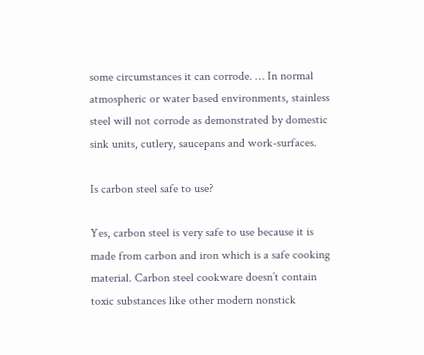some circumstances it can corrode. … In normal atmospheric or water based environments, stainless steel will not corrode as demonstrated by domestic sink units, cutlery, saucepans and work-surfaces.

Is carbon steel safe to use?

Yes, carbon steel is very safe to use because it is made from carbon and iron which is a safe cooking material. Carbon steel cookware doesn’t contain toxic substances like other modern nonstick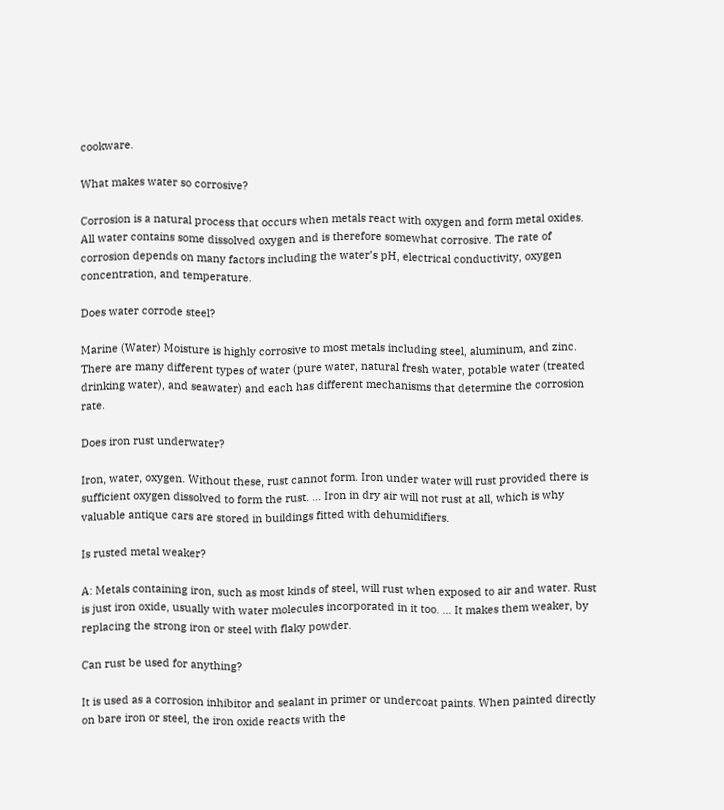cookware.

What makes water so corrosive?

Corrosion is a natural process that occurs when metals react with oxygen and form metal oxides. All water contains some dissolved oxygen and is therefore somewhat corrosive. The rate of corrosion depends on many factors including the water’s pH, electrical conductivity, oxygen concentration, and temperature.

Does water corrode steel?

Marine (Water) Moisture is highly corrosive to most metals including steel, aluminum, and zinc. There are many different types of water (pure water, natural fresh water, potable water (treated drinking water), and seawater) and each has different mechanisms that determine the corrosion rate.

Does iron rust underwater?

Iron, water, oxygen. Without these, rust cannot form. Iron under water will rust provided there is sufficient oxygen dissolved to form the rust. … Iron in dry air will not rust at all, which is why valuable antique cars are stored in buildings fitted with dehumidifiers.

Is rusted metal weaker?

A: Metals containing iron, such as most kinds of steel, will rust when exposed to air and water. Rust is just iron oxide, usually with water molecules incorporated in it too. … It makes them weaker, by replacing the strong iron or steel with flaky powder.

Can rust be used for anything?

It is used as a corrosion inhibitor and sealant in primer or undercoat paints. When painted directly on bare iron or steel, the iron oxide reacts with the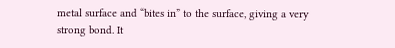metal surface and “bites in” to the surface, giving a very strong bond. It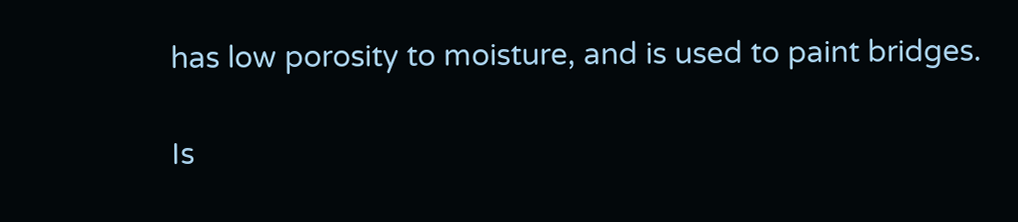has low porosity to moisture, and is used to paint bridges.

Is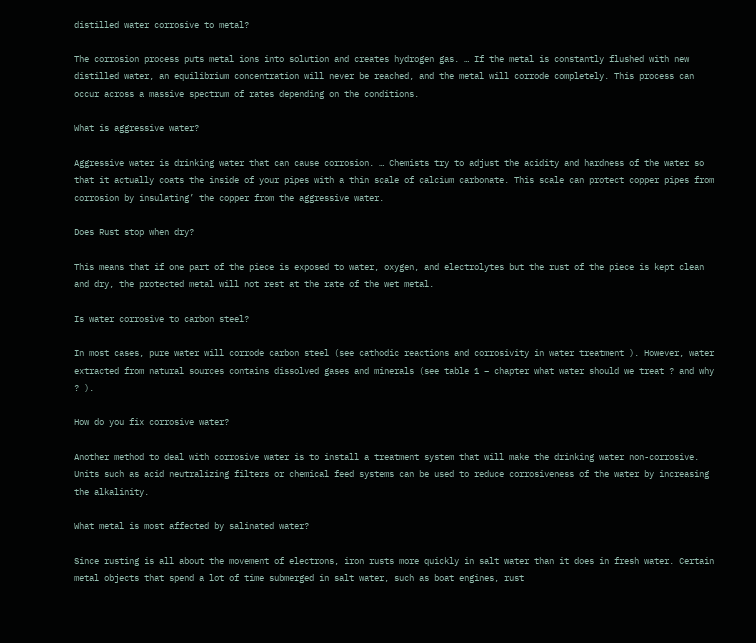distilled water corrosive to metal?

The corrosion process puts metal ions into solution and creates hydrogen gas. … If the metal is constantly flushed with new distilled water, an equilibrium concentration will never be reached, and the metal will corrode completely. This process can occur across a massive spectrum of rates depending on the conditions.

What is aggressive water?

Aggressive water is drinking water that can cause corrosion. … Chemists try to adjust the acidity and hardness of the water so that it actually coats the inside of your pipes with a thin scale of calcium carbonate. This scale can protect copper pipes from corrosion by insulating’ the copper from the aggressive water.

Does Rust stop when dry?

This means that if one part of the piece is exposed to water, oxygen, and electrolytes but the rust of the piece is kept clean and dry, the protected metal will not rest at the rate of the wet metal.

Is water corrosive to carbon steel?

In most cases, pure water will corrode carbon steel (see cathodic reactions and corrosivity in water treatment ). However, water extracted from natural sources contains dissolved gases and minerals (see table 1 – chapter what water should we treat ? and why ? ).

How do you fix corrosive water?

Another method to deal with corrosive water is to install a treatment system that will make the drinking water non-corrosive. Units such as acid neutralizing filters or chemical feed systems can be used to reduce corrosiveness of the water by increasing the alkalinity.

What metal is most affected by salinated water?

Since rusting is all about the movement of electrons, iron rusts more quickly in salt water than it does in fresh water. Certain metal objects that spend a lot of time submerged in salt water, such as boat engines, rust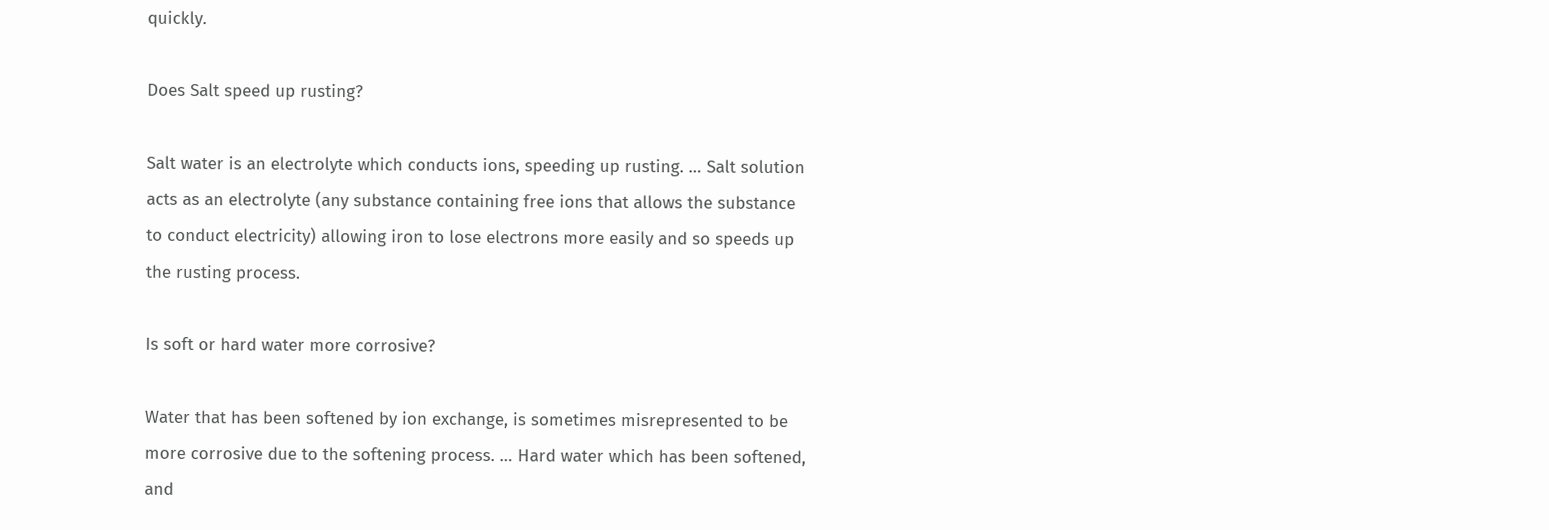quickly.

Does Salt speed up rusting?

Salt water is an electrolyte which conducts ions, speeding up rusting. … Salt solution acts as an electrolyte (any substance containing free ions that allows the substance to conduct electricity) allowing iron to lose electrons more easily and so speeds up the rusting process.

Is soft or hard water more corrosive?

Water that has been softened by ion exchange, is sometimes misrepresented to be more corrosive due to the softening process. … Hard water which has been softened, and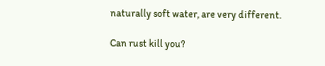naturally soft water, are very different.

Can rust kill you?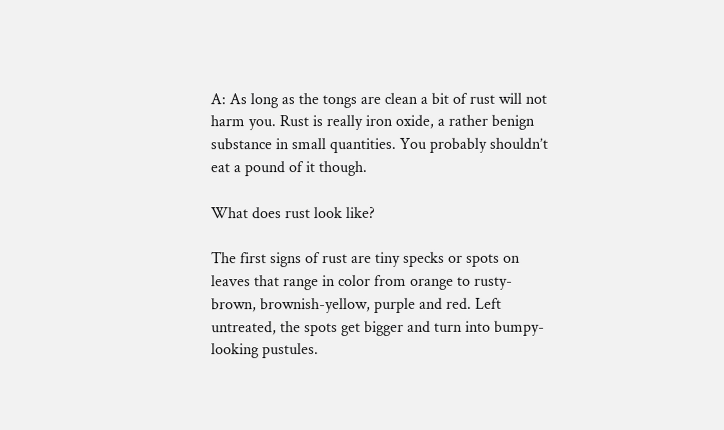A: As long as the tongs are clean a bit of rust will not harm you. Rust is really iron oxide, a rather benign substance in small quantities. You probably shouldn’t eat a pound of it though.

What does rust look like?

The first signs of rust are tiny specks or spots on leaves that range in color from orange to rusty-brown, brownish-yellow, purple and red. Left untreated, the spots get bigger and turn into bumpy-looking pustules.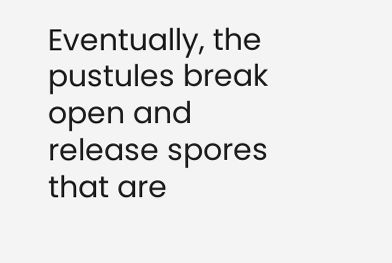Eventually, the pustules break open and release spores that are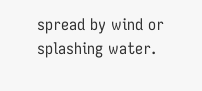spread by wind or splashing water.